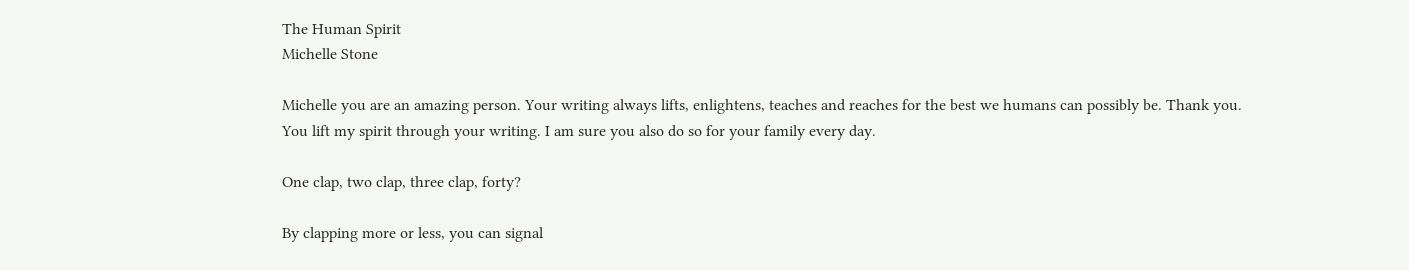The Human Spirit
Michelle Stone

Michelle you are an amazing person. Your writing always lifts, enlightens, teaches and reaches for the best we humans can possibly be. Thank you. You lift my spirit through your writing. I am sure you also do so for your family every day.

One clap, two clap, three clap, forty?

By clapping more or less, you can signal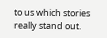to us which stories really stand out.